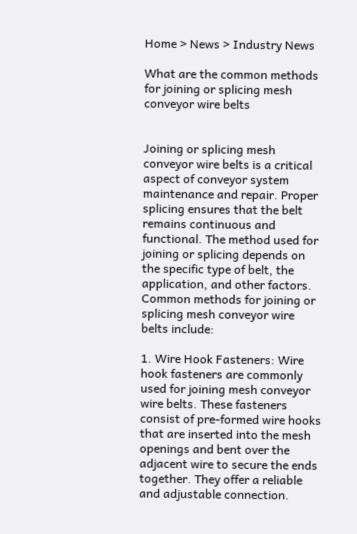Home > News > Industry News

What are the common methods for joining or splicing mesh conveyor wire belts


Joining or splicing mesh conveyor wire belts is a critical aspect of conveyor system maintenance and repair. Proper splicing ensures that the belt remains continuous and functional. The method used for joining or splicing depends on the specific type of belt, the application, and other factors. Common methods for joining or splicing mesh conveyor wire belts include:

1. Wire Hook Fasteners: Wire hook fasteners are commonly used for joining mesh conveyor wire belts. These fasteners consist of pre-formed wire hooks that are inserted into the mesh openings and bent over the adjacent wire to secure the ends together. They offer a reliable and adjustable connection.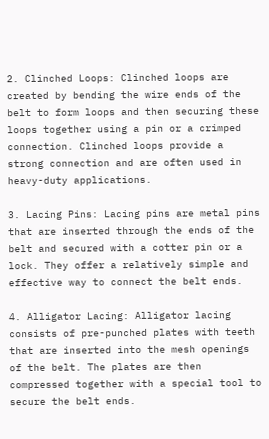2. Clinched Loops: Clinched loops are created by bending the wire ends of the belt to form loops and then securing these loops together using a pin or a crimped connection. Clinched loops provide a strong connection and are often used in heavy-duty applications.

3. Lacing Pins: Lacing pins are metal pins that are inserted through the ends of the belt and secured with a cotter pin or a lock. They offer a relatively simple and effective way to connect the belt ends.

4. Alligator Lacing: Alligator lacing consists of pre-punched plates with teeth that are inserted into the mesh openings of the belt. The plates are then compressed together with a special tool to secure the belt ends.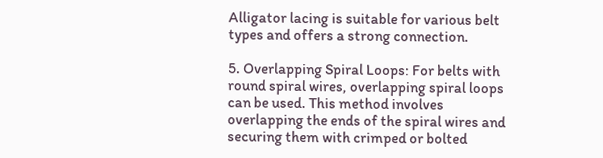Alligator lacing is suitable for various belt types and offers a strong connection.

5. Overlapping Spiral Loops: For belts with round spiral wires, overlapping spiral loops can be used. This method involves overlapping the ends of the spiral wires and securing them with crimped or bolted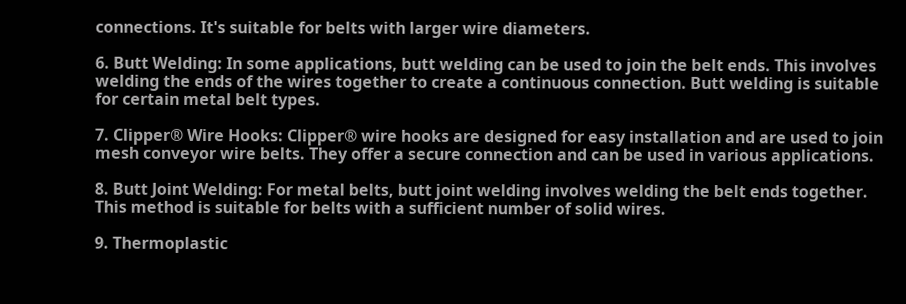connections. It's suitable for belts with larger wire diameters.

6. Butt Welding: In some applications, butt welding can be used to join the belt ends. This involves welding the ends of the wires together to create a continuous connection. Butt welding is suitable for certain metal belt types.

7. Clipper® Wire Hooks: Clipper® wire hooks are designed for easy installation and are used to join mesh conveyor wire belts. They offer a secure connection and can be used in various applications.

8. Butt Joint Welding: For metal belts, butt joint welding involves welding the belt ends together. This method is suitable for belts with a sufficient number of solid wires.

9. Thermoplastic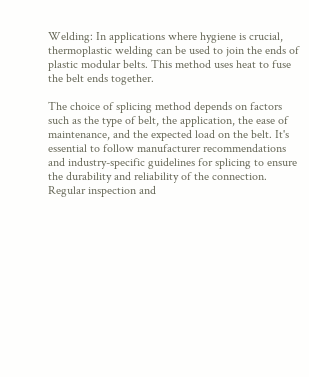Welding: In applications where hygiene is crucial, thermoplastic welding can be used to join the ends of plastic modular belts. This method uses heat to fuse the belt ends together.

The choice of splicing method depends on factors such as the type of belt, the application, the ease of maintenance, and the expected load on the belt. It's essential to follow manufacturer recommendations and industry-specific guidelines for splicing to ensure the durability and reliability of the connection. Regular inspection and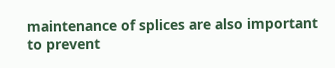maintenance of splices are also important to prevent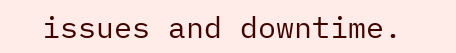issues and downtime.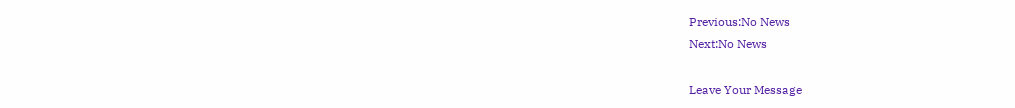Previous:No News
Next:No News

Leave Your Message